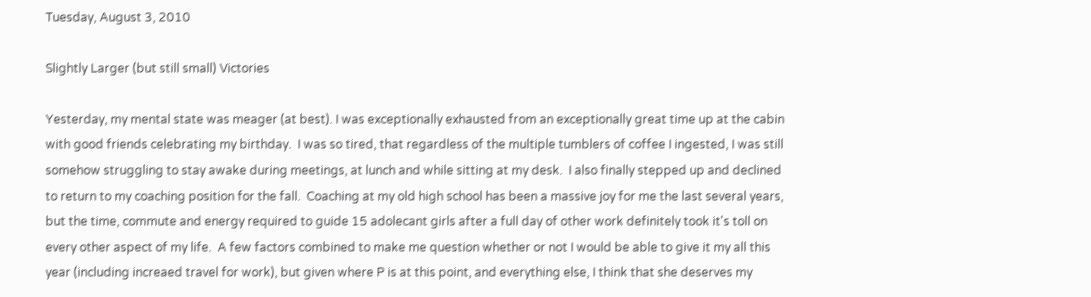Tuesday, August 3, 2010

Slightly Larger (but still small) Victories

Yesterday, my mental state was meager (at best). I was exceptionally exhausted from an exceptionally great time up at the cabin with good friends celebrating my birthday.  I was so tired, that regardless of the multiple tumblers of coffee I ingested, I was still somehow struggling to stay awake during meetings, at lunch and while sitting at my desk.  I also finally stepped up and declined to return to my coaching position for the fall.  Coaching at my old high school has been a massive joy for me the last several years, but the time, commute and energy required to guide 15 adolecant girls after a full day of other work definitely took it's toll on every other aspect of my life.  A few factors combined to make me question whether or not I would be able to give it my all this year (including increaed travel for work), but given where P is at this point, and everything else, I think that she deserves my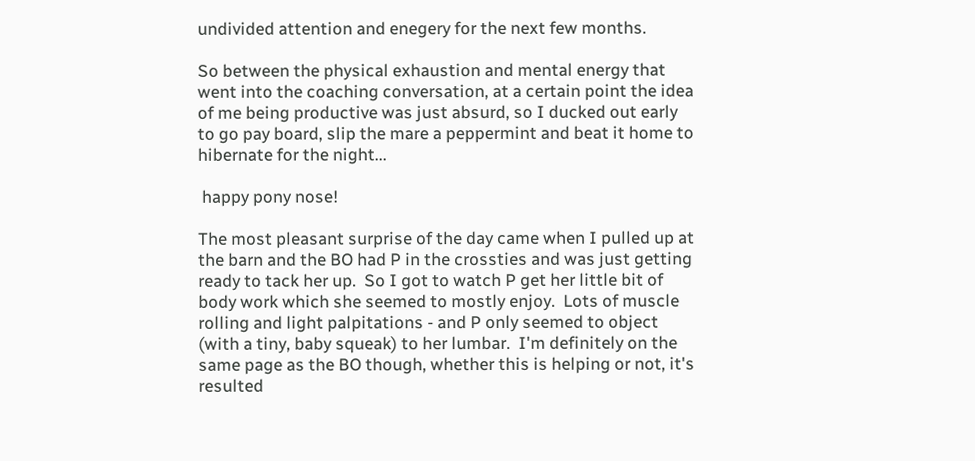undivided attention and enegery for the next few months.

So between the physical exhaustion and mental energy that went into the coaching conversation, at a certain point the idea of me being productive was just absurd, so I ducked out early to go pay board, slip the mare a peppermint and beat it home to hibernate for the night...

 happy pony nose!

The most pleasant surprise of the day came when I pulled up at the barn and the BO had P in the crossties and was just getting ready to tack her up.  So I got to watch P get her little bit of body work which she seemed to mostly enjoy.  Lots of muscle rolling and light palpitations - and P only seemed to object (with a tiny, baby squeak) to her lumbar.  I'm definitely on the same page as the BO though, whether this is helping or not, it's resulted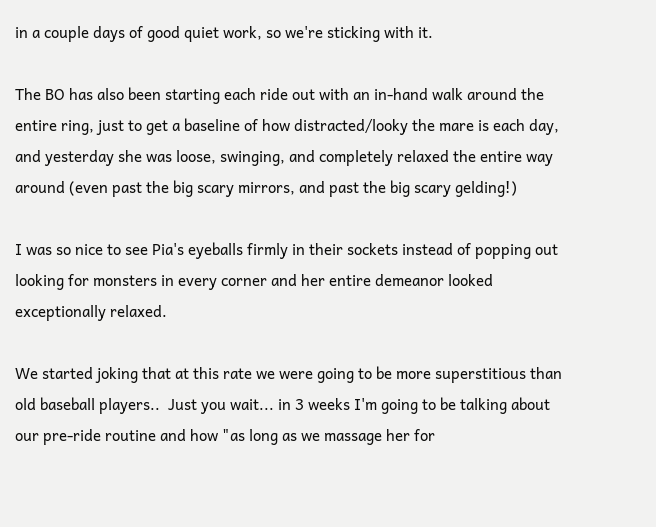in a couple days of good quiet work, so we're sticking with it.

The BO has also been starting each ride out with an in-hand walk around the entire ring, just to get a baseline of how distracted/looky the mare is each day, and yesterday she was loose, swinging, and completely relaxed the entire way around (even past the big scary mirrors, and past the big scary gelding!)

I was so nice to see Pia's eyeballs firmly in their sockets instead of popping out looking for monsters in every corner and her entire demeanor looked exceptionally relaxed.

We started joking that at this rate we were going to be more superstitious than old baseball players..  Just you wait... in 3 weeks I'm going to be talking about our pre-ride routine and how "as long as we massage her for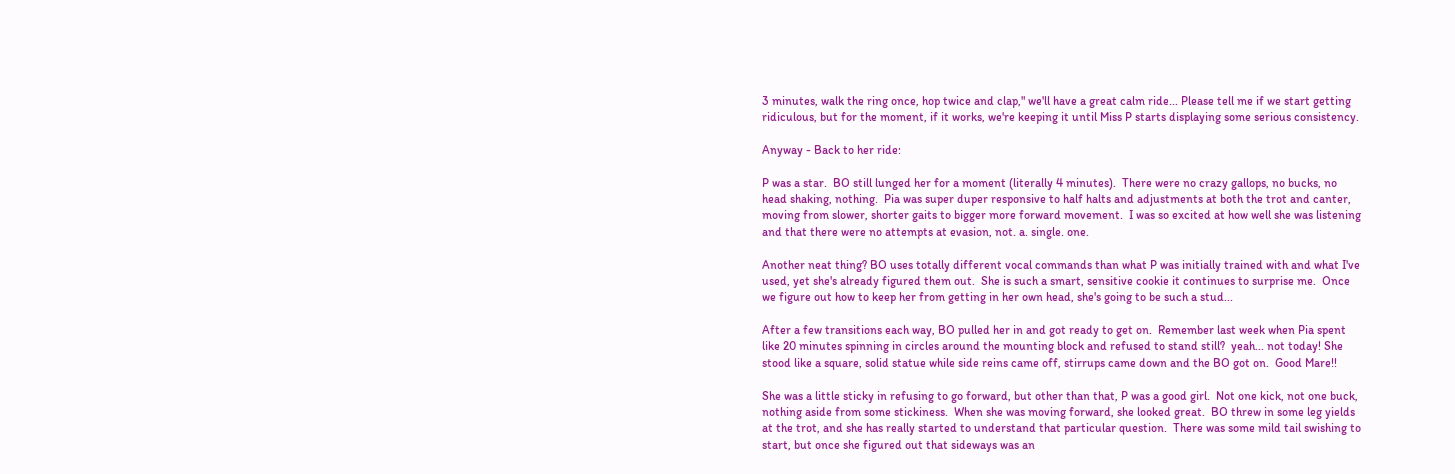3 minutes, walk the ring once, hop twice and clap," we'll have a great calm ride... Please tell me if we start getting ridiculous, but for the moment, if it works, we're keeping it until Miss P starts displaying some serious consistency.

Anyway - Back to her ride:

P was a star.  BO still lunged her for a moment (literally 4 minutes).  There were no crazy gallops, no bucks, no head shaking, nothing.  Pia was super duper responsive to half halts and adjustments at both the trot and canter, moving from slower, shorter gaits to bigger more forward movement.  I was so excited at how well she was listening and that there were no attempts at evasion, not. a. single. one.

Another neat thing? BO uses totally different vocal commands than what P was initially trained with and what I've used, yet she's already figured them out.  She is such a smart, sensitive cookie it continues to surprise me.  Once we figure out how to keep her from getting in her own head, she's going to be such a stud...

After a few transitions each way, BO pulled her in and got ready to get on.  Remember last week when Pia spent like 20 minutes spinning in circles around the mounting block and refused to stand still?  yeah... not today! She stood like a square, solid statue while side reins came off, stirrups came down and the BO got on.  Good Mare!!

She was a little sticky in refusing to go forward, but other than that, P was a good girl.  Not one kick, not one buck, nothing aside from some stickiness.  When she was moving forward, she looked great.  BO threw in some leg yields at the trot, and she has really started to understand that particular question.  There was some mild tail swishing to start, but once she figured out that sideways was an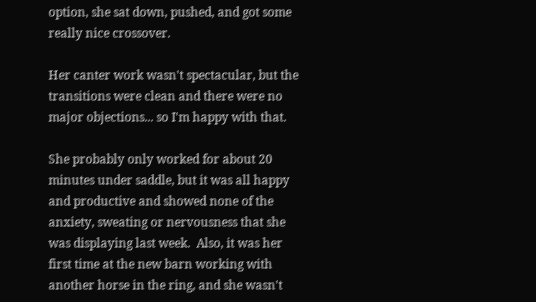option, she sat down, pushed, and got some really nice crossover.

Her canter work wasn't spectacular, but the transitions were clean and there were no major objections... so I'm happy with that.

She probably only worked for about 20 minutes under saddle, but it was all happy and productive and showed none of the anxiety, sweating or nervousness that she was displaying last week.  Also, it was her first time at the new barn working with another horse in the ring, and she wasn't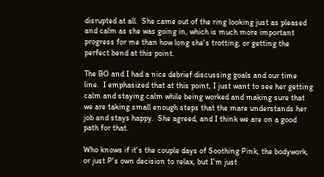disrupted at all.  She came out of the ring looking just as pleased and calm as she was going in, which is much more important progress for me than how long she's trotting, or getting the perfect bend at this point.

The BO and I had a nice debrief discussing goals and our time line.  I emphasized that at this point, I just want to see her getting calm and staying calm while being worked and making sure that we are taking small enough steps that the mare understands her job and stays happy.  She agreed, and I think we are on a good path for that.

Who knows if it's the couple days of Soothing Pink, the bodywork, or just P's own decision to relax, but I'm just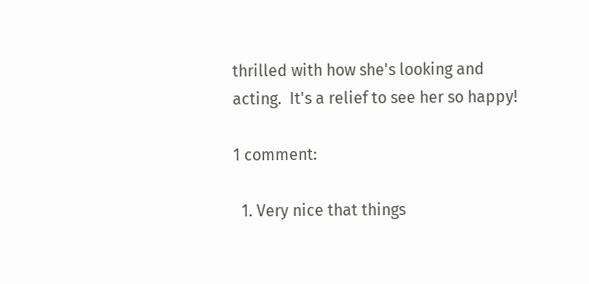thrilled with how she's looking and acting.  It's a relief to see her so happy!

1 comment:

  1. Very nice that things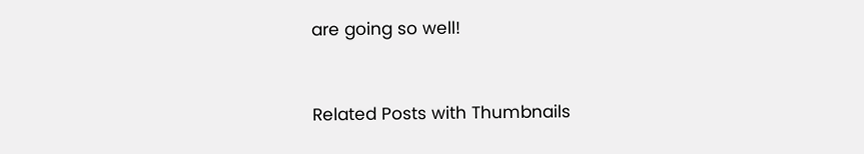are going so well!


Related Posts with Thumbnails